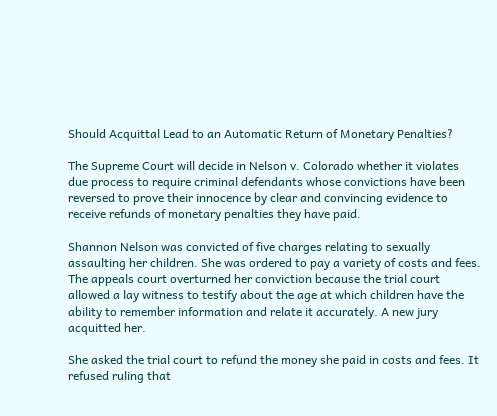Should Acquittal Lead to an Automatic Return of Monetary Penalties?

The Supreme Court will decide in Nelson v. Colorado whether it violates due process to require criminal defendants whose convictions have been reversed to prove their innocence by clear and convincing evidence to receive refunds of monetary penalties they have paid.

Shannon Nelson was convicted of five charges relating to sexually assaulting her children. She was ordered to pay a variety of costs and fees. The appeals court overturned her conviction because the trial court allowed a lay witness to testify about the age at which children have the ability to remember information and relate it accurately. A new jury acquitted her.

She asked the trial court to refund the money she paid in costs and fees. It refused ruling that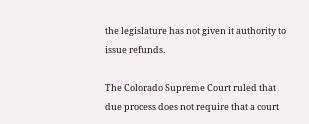the legislature has not given it authority to issue refunds.

The Colorado Supreme Court ruled that due process does not require that a court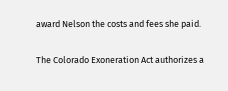award Nelson the costs and fees she paid.

The Colorado Exoneration Act authorizes a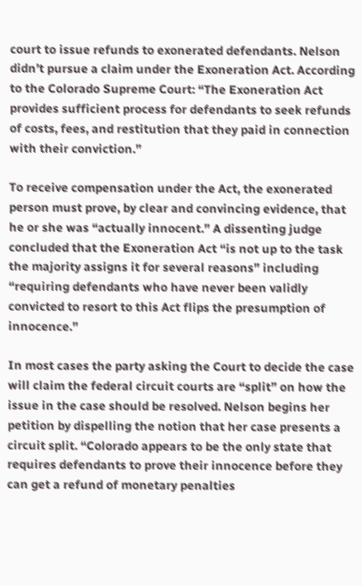court to issue refunds to exonerated defendants. Nelson didn’t pursue a claim under the Exoneration Act. According to the Colorado Supreme Court: “The Exoneration Act provides sufficient process for defendants to seek refunds of costs, fees, and restitution that they paid in connection with their conviction.”

To receive compensation under the Act, the exonerated person must prove, by clear and convincing evidence, that he or she was “actually innocent.” A dissenting judge concluded that the Exoneration Act “is not up to the task the majority assigns it for several reasons” including “requiring defendants who have never been validly convicted to resort to this Act flips the presumption of innocence.”

In most cases the party asking the Court to decide the case will claim the federal circuit courts are “split” on how the issue in the case should be resolved. Nelson begins her petition by dispelling the notion that her case presents a circuit split. “Colorado appears to be the only state that requires defendants to prove their innocence before they can get a refund of monetary penalties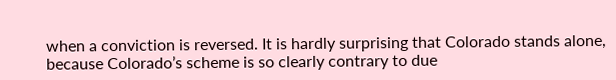when a conviction is reversed. It is hardly surprising that Colorado stands alone, because Colorado’s scheme is so clearly contrary to due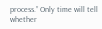process.” Only time will tell whether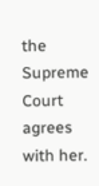the Supreme Court agrees with her.